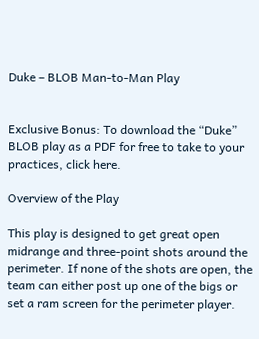Duke – BLOB Man-to-Man Play


Exclusive Bonus: To download the “Duke” BLOB play as a PDF for free to take to your practices, click here.

Overview of the Play

This play is designed to get great open midrange and three-point shots around the perimeter. If none of the shots are open, the team can either post up one of the bigs or set a ram screen for the perimeter player.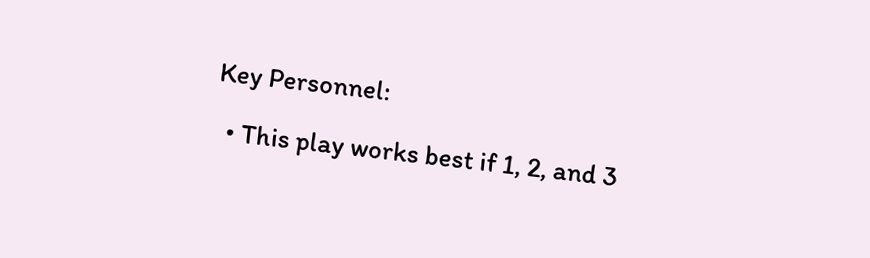Key Personnel:

  • This play works best if 1, 2, and 3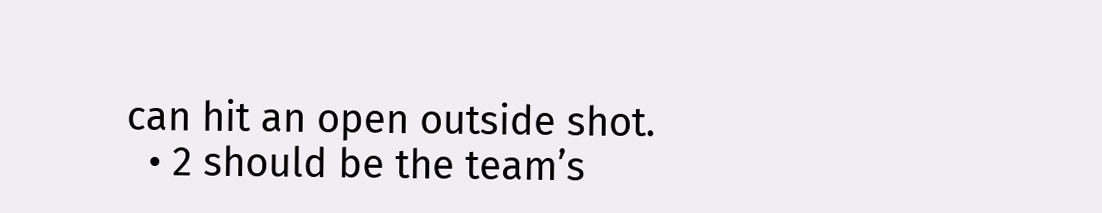can hit an open outside shot.
  • 2 should be the team’s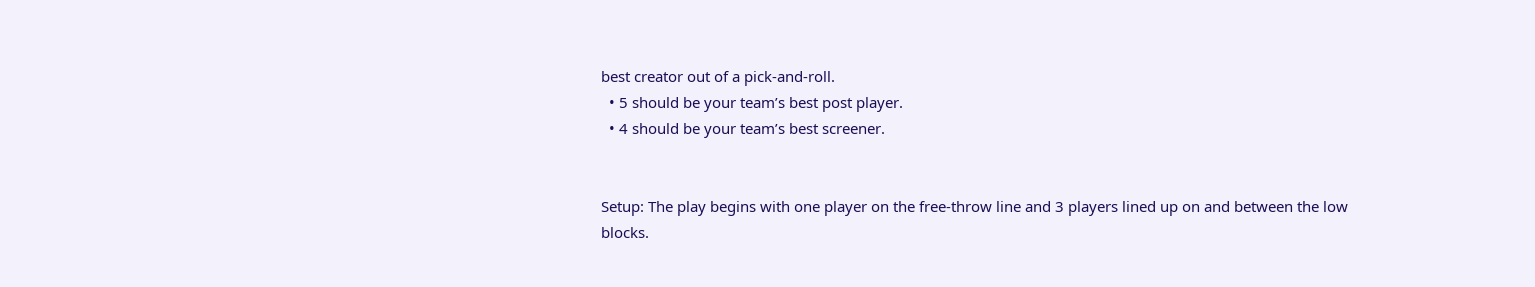best creator out of a pick-and-roll.
  • 5 should be your team’s best post player.
  • 4 should be your team’s best screener.


Setup: The play begins with one player on the free-throw line and 3 players lined up on and between the low blocks.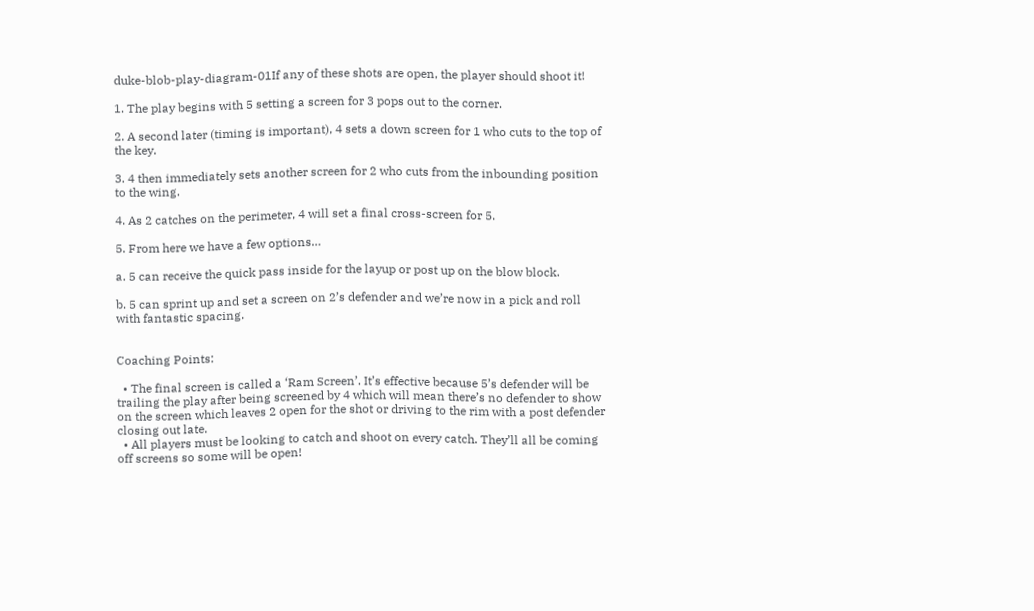duke-blob-play-diagram-01If any of these shots are open, the player should shoot it!

1. The play begins with 5 setting a screen for 3 pops out to the corner.

2. A second later (timing is important), 4 sets a down screen for 1 who cuts to the top of the key.

3. 4 then immediately sets another screen for 2 who cuts from the inbounding position to the wing.

4. As 2 catches on the perimeter, 4 will set a final cross-screen for 5.

5. From here we have a few options…

a. 5 can receive the quick pass inside for the layup or post up on the blow block.

b. 5 can sprint up and set a screen on 2’s defender and we’re now in a pick and roll with fantastic spacing.


Coaching Points:

  • The final screen is called a ‘Ram Screen’. It’s effective because 5’s defender will be trailing the play after being screened by 4 which will mean there’s no defender to show on the screen which leaves 2 open for the shot or driving to the rim with a post defender closing out late.
  • All players must be looking to catch and shoot on every catch. They’ll all be coming off screens so some will be open!